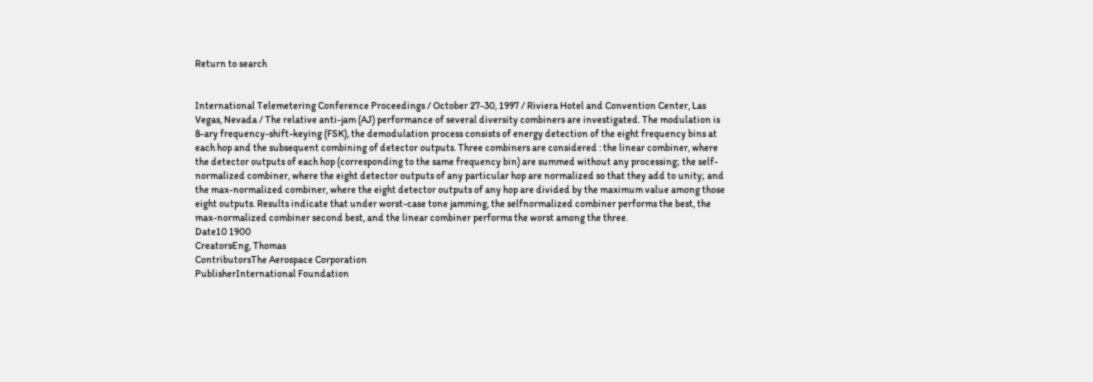Return to search


International Telemetering Conference Proceedings / October 27-30, 1997 / Riviera Hotel and Convention Center, Las Vegas, Nevada / The relative anti-jam (AJ) performance of several diversity combiners are investigated. The modulation is 8-ary frequency-shift-keying (FSK), the demodulation process consists of energy detection of the eight frequency bins at each hop and the subsequent combining of detector outputs. Three combiners are considered : the linear combiner, where the detector outputs of each hop (corresponding to the same frequency bin) are summed without any processing; the self-normalized combiner, where the eight detector outputs of any particular hop are normalized so that they add to unity; and the max-normalized combiner, where the eight detector outputs of any hop are divided by the maximum value among those eight outputs. Results indicate that under worst-case tone jamming, the selfnormalized combiner performs the best, the max-normalized combiner second best, and the linear combiner performs the worst among the three.
Date10 1900
CreatorsEng, Thomas
ContributorsThe Aerospace Corporation
PublisherInternational Foundation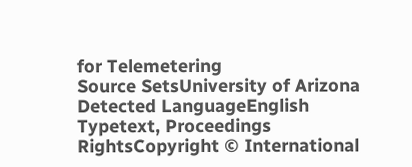for Telemetering
Source SetsUniversity of Arizona
Detected LanguageEnglish
Typetext, Proceedings
RightsCopyright © International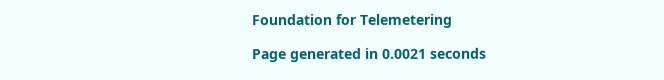Foundation for Telemetering

Page generated in 0.0021 seconds